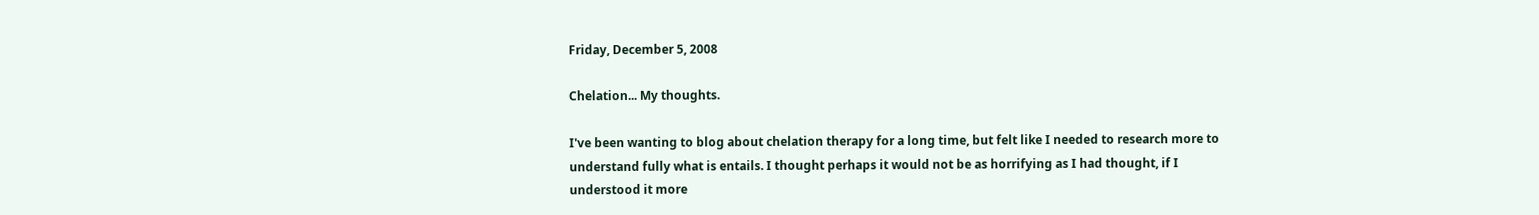Friday, December 5, 2008

Chelation... My thoughts.

I've been wanting to blog about chelation therapy for a long time, but felt like I needed to research more to understand fully what is entails. I thought perhaps it would not be as horrifying as I had thought, if I understood it more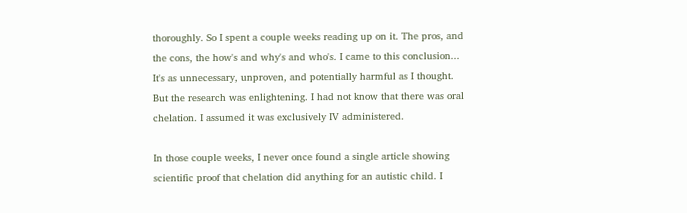thoroughly. So I spent a couple weeks reading up on it. The pros, and the cons, the how's and why's and who's. I came to this conclusion... It's as unnecessary, unproven, and potentially harmful as I thought. But the research was enlightening. I had not know that there was oral chelation. I assumed it was exclusively IV administered.

In those couple weeks, I never once found a single article showing scientific proof that chelation did anything for an autistic child. I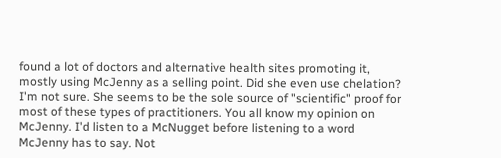found a lot of doctors and alternative health sites promoting it, mostly using McJenny as a selling point. Did she even use chelation? I'm not sure. She seems to be the sole source of "scientific" proof for most of these types of practitioners. You all know my opinion on McJenny. I'd listen to a McNugget before listening to a word McJenny has to say. Not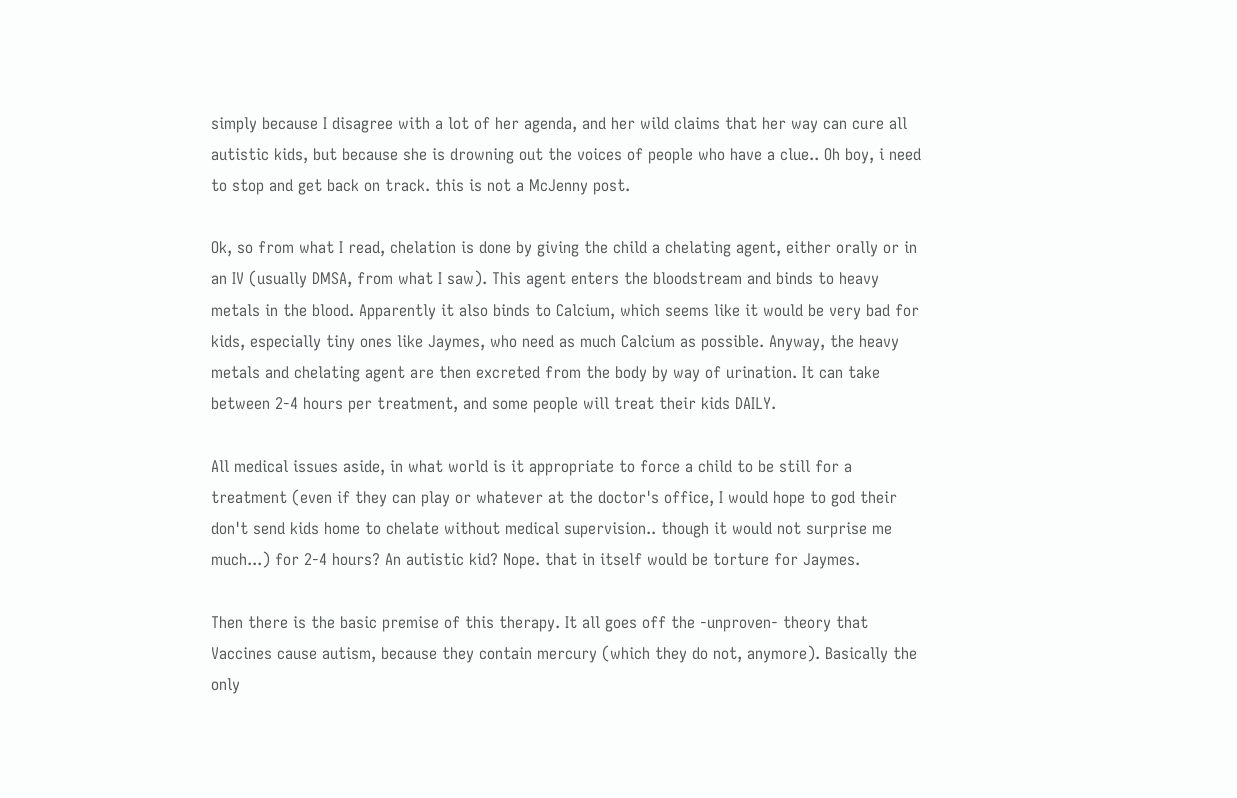simply because I disagree with a lot of her agenda, and her wild claims that her way can cure all autistic kids, but because she is drowning out the voices of people who have a clue.. Oh boy, i need to stop and get back on track. this is not a McJenny post.

Ok, so from what I read, chelation is done by giving the child a chelating agent, either orally or in an IV (usually DMSA, from what I saw). This agent enters the bloodstream and binds to heavy metals in the blood. Apparently it also binds to Calcium, which seems like it would be very bad for kids, especially tiny ones like Jaymes, who need as much Calcium as possible. Anyway, the heavy metals and chelating agent are then excreted from the body by way of urination. It can take between 2-4 hours per treatment, and some people will treat their kids DAILY.

All medical issues aside, in what world is it appropriate to force a child to be still for a treatment (even if they can play or whatever at the doctor's office, I would hope to god their don't send kids home to chelate without medical supervision.. though it would not surprise me much...) for 2-4 hours? An autistic kid? Nope. that in itself would be torture for Jaymes.

Then there is the basic premise of this therapy. It all goes off the -unproven- theory that Vaccines cause autism, because they contain mercury (which they do not, anymore). Basically the only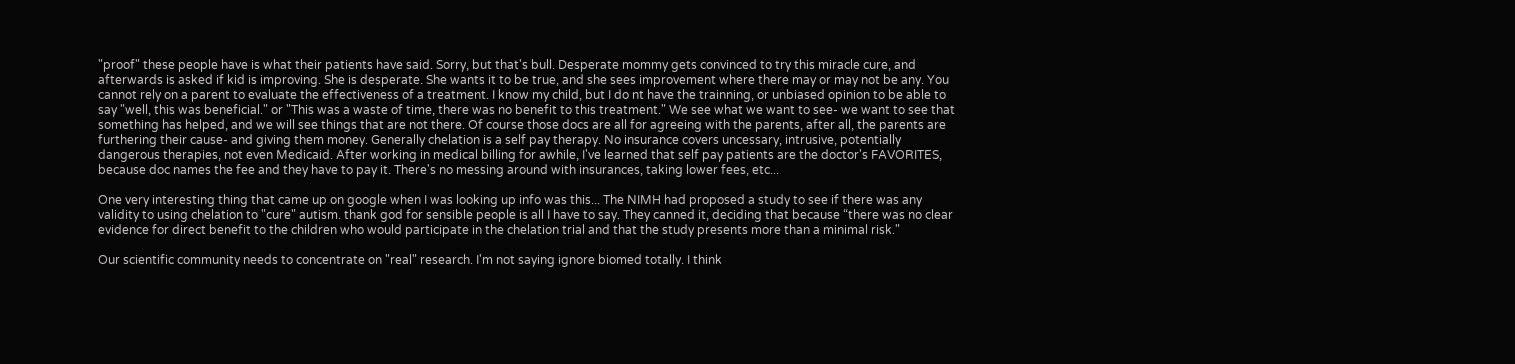"proof" these people have is what their patients have said. Sorry, but that's bull. Desperate mommy gets convinced to try this miracle cure, and afterwards is asked if kid is improving. She is desperate. She wants it to be true, and she sees improvement where there may or may not be any. You cannot rely on a parent to evaluate the effectiveness of a treatment. I know my child, but I do nt have the trainning, or unbiased opinion to be able to say "well, this was beneficial." or "This was a waste of time, there was no benefit to this treatment." We see what we want to see- we want to see that something has helped, and we will see things that are not there. Of course those docs are all for agreeing with the parents, after all, the parents are furthering their cause- and giving them money. Generally chelation is a self pay therapy. No insurance covers uncessary, intrusive, potentially dangerous therapies, not even Medicaid. After working in medical billing for awhile, I've learned that self pay patients are the doctor's FAVORITES, because doc names the fee and they have to pay it. There's no messing around with insurances, taking lower fees, etc...

One very interesting thing that came up on google when I was looking up info was this... The NIMH had proposed a study to see if there was any validity to using chelation to "cure" autism. thank god for sensible people is all I have to say. They canned it, deciding that because “there was no clear evidence for direct benefit to the children who would participate in the chelation trial and that the study presents more than a minimal risk."

Our scientific community needs to concentrate on "real" research. I'm not saying ignore biomed totally. I think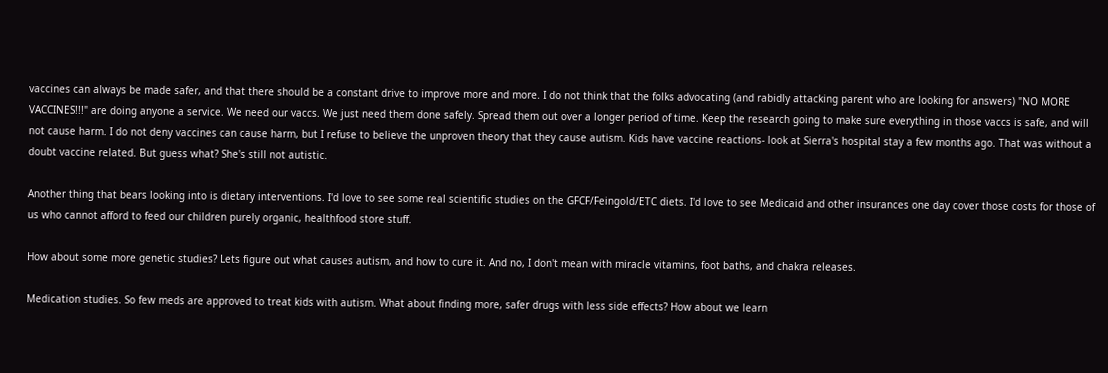vaccines can always be made safer, and that there should be a constant drive to improve more and more. I do not think that the folks advocating (and rabidly attacking parent who are looking for answers) "NO MORE VACCINES!!!" are doing anyone a service. We need our vaccs. We just need them done safely. Spread them out over a longer period of time. Keep the research going to make sure everything in those vaccs is safe, and will not cause harm. I do not deny vaccines can cause harm, but I refuse to believe the unproven theory that they cause autism. Kids have vaccine reactions- look at Sierra's hospital stay a few months ago. That was without a doubt vaccine related. But guess what? She's still not autistic.

Another thing that bears looking into is dietary interventions. I'd love to see some real scientific studies on the GFCF/Feingold/ETC diets. I'd love to see Medicaid and other insurances one day cover those costs for those of us who cannot afford to feed our children purely organic, healthfood store stuff.

How about some more genetic studies? Lets figure out what causes autism, and how to cure it. And no, I don't mean with miracle vitamins, foot baths, and chakra releases.

Medication studies. So few meds are approved to treat kids with autism. What about finding more, safer drugs with less side effects? How about we learn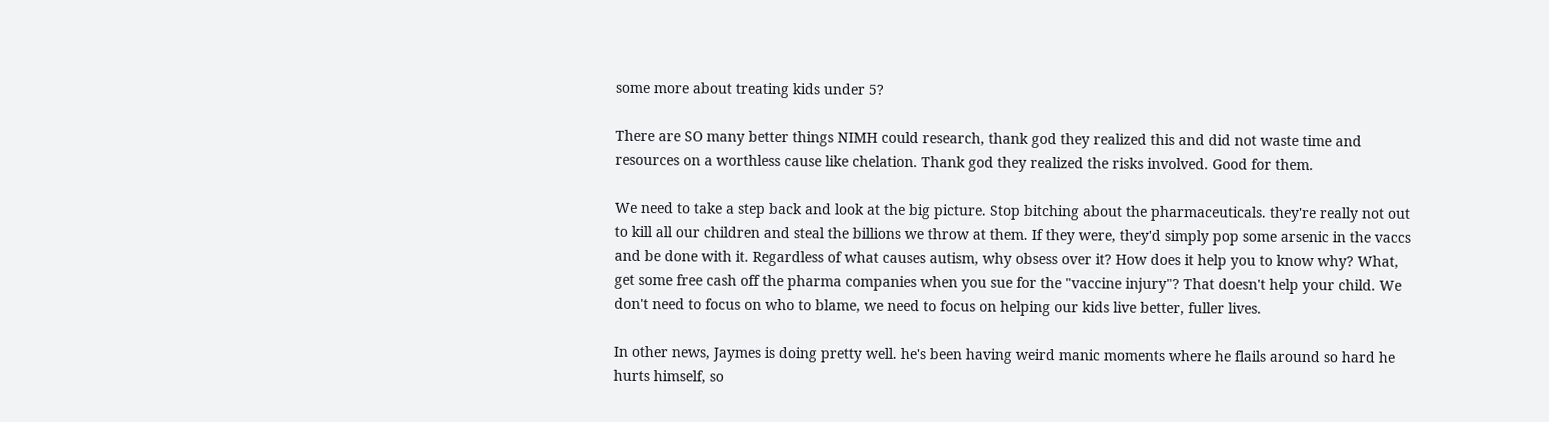some more about treating kids under 5?

There are SO many better things NIMH could research, thank god they realized this and did not waste time and resources on a worthless cause like chelation. Thank god they realized the risks involved. Good for them.

We need to take a step back and look at the big picture. Stop bitching about the pharmaceuticals. they're really not out to kill all our children and steal the billions we throw at them. If they were, they'd simply pop some arsenic in the vaccs and be done with it. Regardless of what causes autism, why obsess over it? How does it help you to know why? What, get some free cash off the pharma companies when you sue for the "vaccine injury"? That doesn't help your child. We don't need to focus on who to blame, we need to focus on helping our kids live better, fuller lives.

In other news, Jaymes is doing pretty well. he's been having weird manic moments where he flails around so hard he hurts himself, so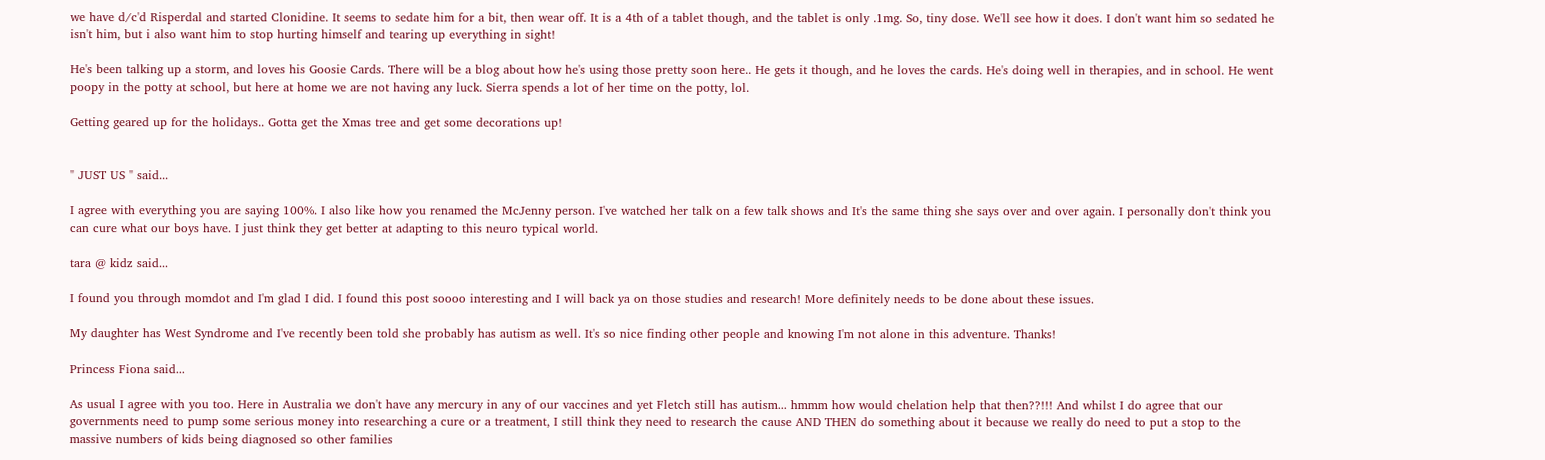we have d/c'd Risperdal and started Clonidine. It seems to sedate him for a bit, then wear off. It is a 4th of a tablet though, and the tablet is only .1mg. So, tiny dose. We'll see how it does. I don't want him so sedated he isn't him, but i also want him to stop hurting himself and tearing up everything in sight!

He's been talking up a storm, and loves his Goosie Cards. There will be a blog about how he's using those pretty soon here.. He gets it though, and he loves the cards. He's doing well in therapies, and in school. He went poopy in the potty at school, but here at home we are not having any luck. Sierra spends a lot of her time on the potty, lol.

Getting geared up for the holidays.. Gotta get the Xmas tree and get some decorations up!


" JUST US " said...

I agree with everything you are saying 100%. I also like how you renamed the McJenny person. I've watched her talk on a few talk shows and It's the same thing she says over and over again. I personally don't think you can cure what our boys have. I just think they get better at adapting to this neuro typical world.

tara @ kidz said...

I found you through momdot and I'm glad I did. I found this post soooo interesting and I will back ya on those studies and research! More definitely needs to be done about these issues.

My daughter has West Syndrome and I've recently been told she probably has autism as well. It's so nice finding other people and knowing I'm not alone in this adventure. Thanks!

Princess Fiona said...

As usual I agree with you too. Here in Australia we don't have any mercury in any of our vaccines and yet Fletch still has autism... hmmm how would chelation help that then??!!! And whilst I do agree that our governments need to pump some serious money into researching a cure or a treatment, I still think they need to research the cause AND THEN do something about it because we really do need to put a stop to the massive numbers of kids being diagnosed so other families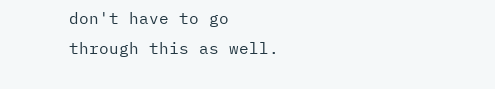don't have to go through this as well.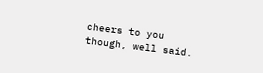cheers to you though, well said.